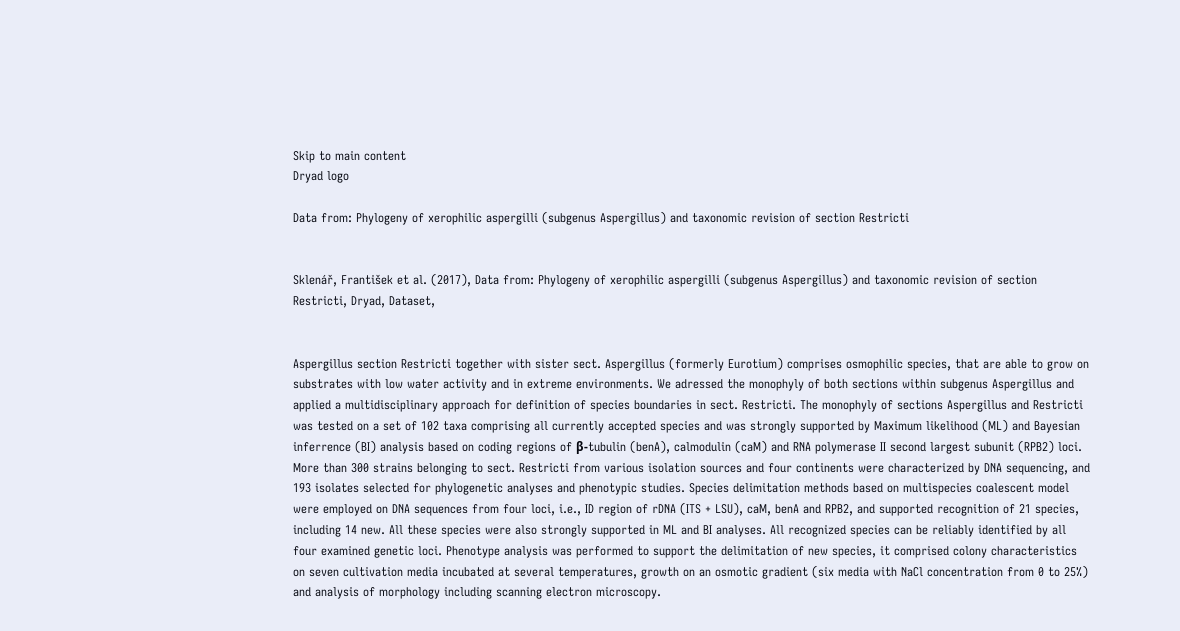Skip to main content
Dryad logo

Data from: Phylogeny of xerophilic aspergilli (subgenus Aspergillus) and taxonomic revision of section Restricti


Sklenář, František et al. (2017), Data from: Phylogeny of xerophilic aspergilli (subgenus Aspergillus) and taxonomic revision of section Restricti, Dryad, Dataset,


Aspergillus section Restricti together with sister sect. Aspergillus (formerly Eurotium) comprises osmophilic species, that are able to grow on substrates with low water activity and in extreme environments. We adressed the monophyly of both sections within subgenus Aspergillus and applied a multidisciplinary approach for definition of species boundaries in sect. Restricti. The monophyly of sections Aspergillus and Restricti was tested on a set of 102 taxa comprising all currently accepted species and was strongly supported by Maximum likelihood (ML) and Bayesian inferrence (BI) analysis based on coding regions of β-tubulin (benA), calmodulin (caM) and RNA polymerase II second largest subunit (RPB2) loci. More than 300 strains belonging to sect. Restricti from various isolation sources and four continents were characterized by DNA sequencing, and 193 isolates selected for phylogenetic analyses and phenotypic studies. Species delimitation methods based on multispecies coalescent model were employed on DNA sequences from four loci, i.e., ID region of rDNA (ITS + LSU), caM, benA and RPB2, and supported recognition of 21 species, including 14 new. All these species were also strongly supported in ML and BI analyses. All recognized species can be reliably identified by all four examined genetic loci. Phenotype analysis was performed to support the delimitation of new species, it comprised colony characteristics on seven cultivation media incubated at several temperatures, growth on an osmotic gradient (six media with NaCl concentration from 0 to 25%) and analysis of morphology including scanning electron microscopy.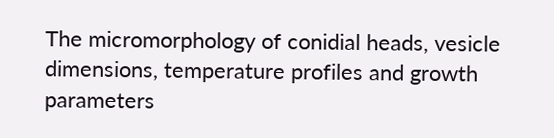The micromorphology of conidial heads, vesicle dimensions, temperature profiles and growth parameters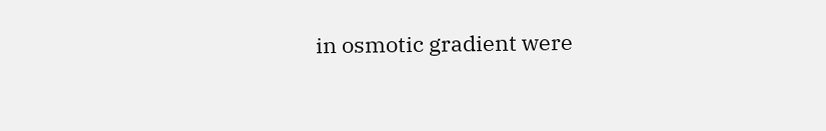in osmotic gradient were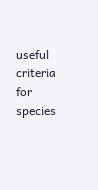useful criteria for species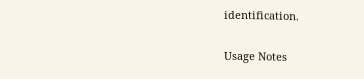identification.

Usage Notes